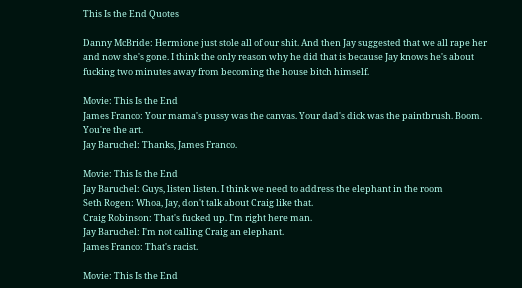This Is the End Quotes

Danny McBride: Hermione just stole all of our shit. And then Jay suggested that we all rape her and now she's gone. I think the only reason why he did that is because Jay knows he's about fucking two minutes away from becoming the house bitch himself.

Movie: This Is the End
James Franco: Your mama's pussy was the canvas. Your dad's dick was the paintbrush. Boom. You're the art.
Jay Baruchel: Thanks, James Franco.

Movie: This Is the End
Jay Baruchel: Guys, listen listen. I think we need to address the elephant in the room
Seth Rogen: Whoa, Jay, don't talk about Craig like that.
Craig Robinson: That's fucked up. I'm right here man.
Jay Baruchel: I'm not calling Craig an elephant.
James Franco: That's racist.

Movie: This Is the End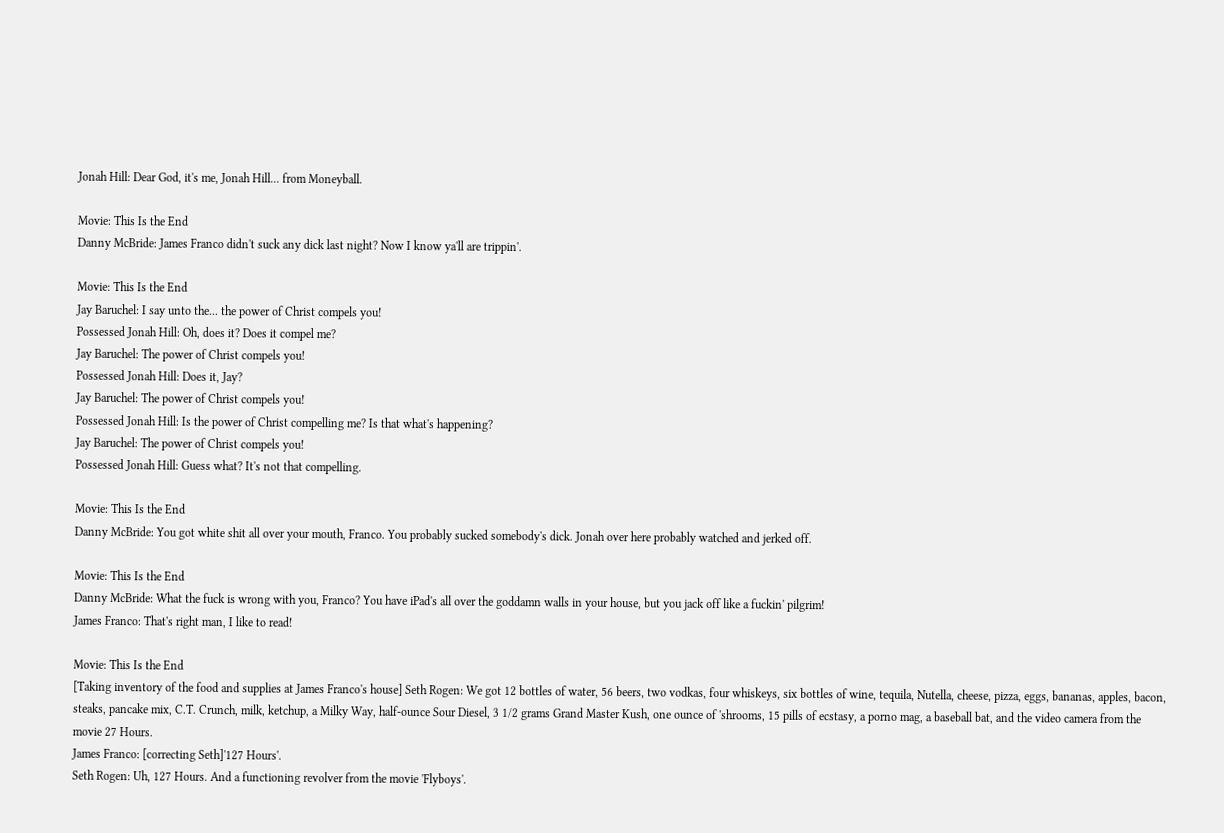Jonah Hill: Dear God, it's me, Jonah Hill... from Moneyball.

Movie: This Is the End
Danny McBride: James Franco didn't suck any dick last night? Now I know ya'll are trippin'.

Movie: This Is the End
Jay Baruchel: I say unto the... the power of Christ compels you!
Possessed Jonah Hill: Oh, does it? Does it compel me?
Jay Baruchel: The power of Christ compels you!
Possessed Jonah Hill: Does it, Jay?
Jay Baruchel: The power of Christ compels you!
Possessed Jonah Hill: Is the power of Christ compelling me? Is that what's happening?
Jay Baruchel: The power of Christ compels you!
Possessed Jonah Hill: Guess what? It's not that compelling.

Movie: This Is the End
Danny McBride: You got white shit all over your mouth, Franco. You probably sucked somebody's dick. Jonah over here probably watched and jerked off.

Movie: This Is the End
Danny McBride: What the fuck is wrong with you, Franco? You have iPad's all over the goddamn walls in your house, but you jack off like a fuckin' pilgrim!
James Franco: That's right man, I like to read!

Movie: This Is the End
[Taking inventory of the food and supplies at James Franco's house] Seth Rogen: We got 12 bottles of water, 56 beers, two vodkas, four whiskeys, six bottles of wine, tequila, Nutella, cheese, pizza, eggs, bananas, apples, bacon, steaks, pancake mix, C.T. Crunch, milk, ketchup, a Milky Way, half-ounce Sour Diesel, 3 1/2 grams Grand Master Kush, one ounce of 'shrooms, 15 pills of ecstasy, a porno mag, a baseball bat, and the video camera from the movie 27 Hours.
James Franco: [correcting Seth]'127 Hours'.
Seth Rogen: Uh, 127 Hours. And a functioning revolver from the movie 'Flyboys'.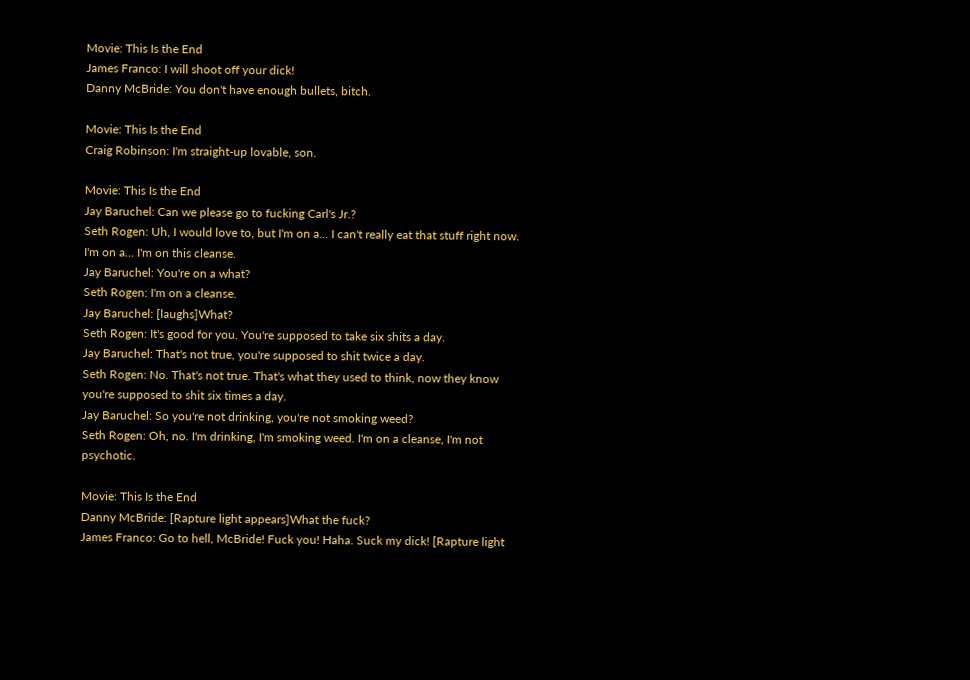Movie: This Is the End
James Franco: I will shoot off your dick!
Danny McBride: You don't have enough bullets, bitch.

Movie: This Is the End
Craig Robinson: I'm straight-up lovable, son.

Movie: This Is the End
Jay Baruchel: Can we please go to fucking Carl's Jr.?
Seth Rogen: Uh, I would love to, but I'm on a... I can't really eat that stuff right now. I'm on a... I'm on this cleanse.
Jay Baruchel: You're on a what?
Seth Rogen: I'm on a cleanse.
Jay Baruchel: [laughs]What?
Seth Rogen: It's good for you. You're supposed to take six shits a day.
Jay Baruchel: That's not true, you're supposed to shit twice a day.
Seth Rogen: No. That's not true. That's what they used to think, now they know you're supposed to shit six times a day.
Jay Baruchel: So you're not drinking, you're not smoking weed?
Seth Rogen: Oh, no. I'm drinking, I'm smoking weed. I'm on a cleanse, I'm not psychotic.

Movie: This Is the End
Danny McBride: [Rapture light appears]What the fuck?
James Franco: Go to hell, McBride! Fuck you! Haha. Suck my dick! [Rapture light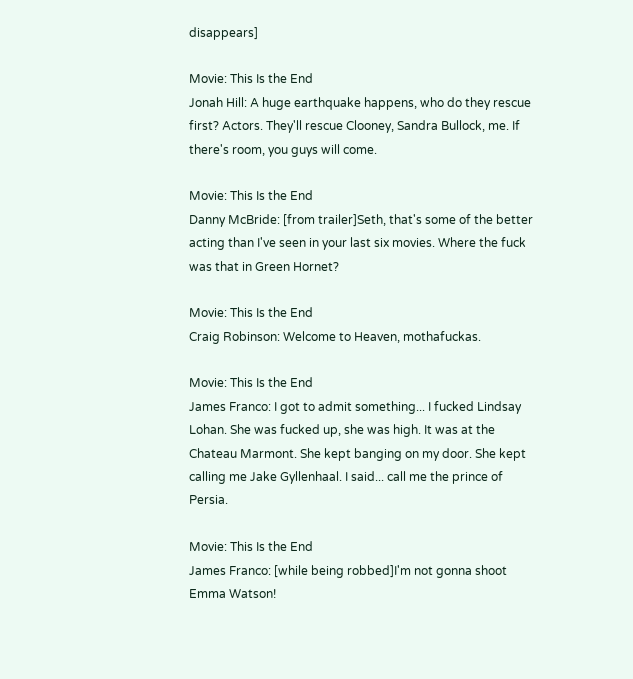disappears]

Movie: This Is the End
Jonah Hill: A huge earthquake happens, who do they rescue first? Actors. They'll rescue Clooney, Sandra Bullock, me. If there's room, you guys will come.

Movie: This Is the End
Danny McBride: [from trailer]Seth, that's some of the better acting than I've seen in your last six movies. Where the fuck was that in Green Hornet?

Movie: This Is the End
Craig Robinson: Welcome to Heaven, mothafuckas.

Movie: This Is the End
James Franco: I got to admit something... I fucked Lindsay Lohan. She was fucked up, she was high. It was at the Chateau Marmont. She kept banging on my door. She kept calling me Jake Gyllenhaal. I said... call me the prince of Persia.

Movie: This Is the End
James Franco: [while being robbed]I'm not gonna shoot Emma Watson!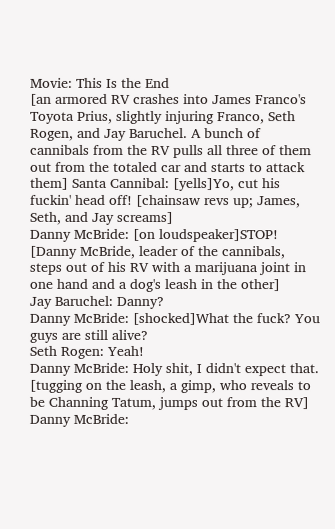Movie: This Is the End
[an armored RV crashes into James Franco's Toyota Prius, slightly injuring Franco, Seth Rogen, and Jay Baruchel. A bunch of cannibals from the RV pulls all three of them out from the totaled car and starts to attack them] Santa Cannibal: [yells]Yo, cut his fuckin' head off! [chainsaw revs up; James, Seth, and Jay screams]
Danny McBride: [on loudspeaker]STOP! [Danny McBride, leader of the cannibals, steps out of his RV with a marijuana joint in one hand and a dog's leash in the other]
Jay Baruchel: Danny?
Danny McBride: [shocked]What the fuck? You guys are still alive?
Seth Rogen: Yeah!
Danny McBride: Holy shit, I didn't expect that. [tugging on the leash, a gimp, who reveals to be Channing Tatum, jumps out from the RV]
Danny McBride: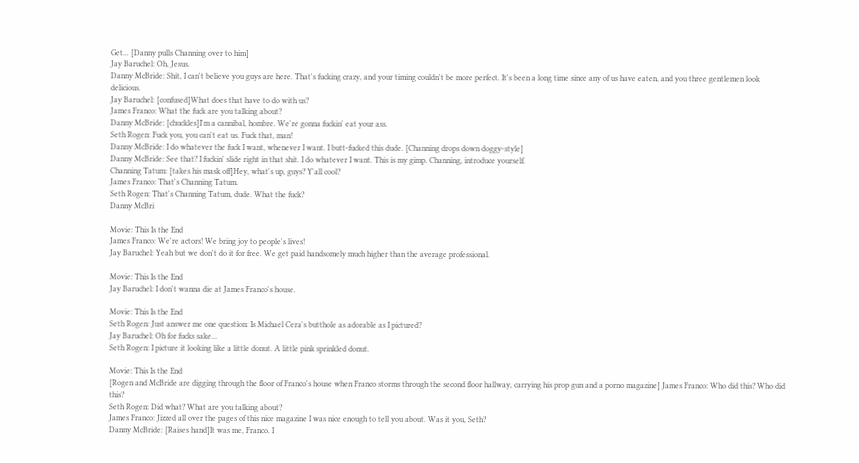Get... [Danny pulls Channing over to him]
Jay Baruchel: Oh, Jesus.
Danny McBride: Shit, I can't believe you guys are here. That's fucking crazy, and your timing couldn't be more perfect. It's been a long time since any of us have eaten, and you three gentlemen look delicious.
Jay Baruchel: [confused]What does that have to do with us?
James Franco: What the fuck are you talking about?
Danny McBride: [chuckles]I'm a cannibal, hombre. We're gonna fuckin' eat your ass.
Seth Rogen: Fuck you, you can't eat us. Fuck that, man!
Danny McBride: I do whatever the fuck I want, whenever I want. I butt-fucked this dude. [Channing drops down doggy-style]
Danny McBride: See that? I fuckin' slide right in that shit. I do whatever I want. This is my gimp. Channing, introduce yourself.
Channing Tatum: [takes his mask off]Hey, what's up, guys? Y'all cool?
James Franco: That's Channing Tatum.
Seth Rogen: That's Channing Tatum, dude. What the fuck?
Danny McBri

Movie: This Is the End
James Franco: We're actors! We bring joy to people's lives!
Jay Baruchel: Yeah but we don't do it for free. We get paid handsomely much higher than the average professional.

Movie: This Is the End
Jay Baruchel: I don't wanna die at James Franco's house.

Movie: This Is the End
Seth Rogen: Just answer me one question: Is Michael Cera's butthole as adorable as I pictured?
Jay Baruchel: Oh for fucks sake...
Seth Rogen: I picture it looking like a little donut. A little pink sprinkled donut.

Movie: This Is the End
[Rogen and McBride are digging through the floor of Franco's house when Franco storms through the second floor hallway, carrying his prop gun and a porno magazine] James Franco: Who did this? Who did this?
Seth Rogen: Did what? What are you talking about?
James Franco: Jizzed all over the pages of this nice magazine I was nice enough to tell you about. Was it you, Seth?
Danny McBride: [Raises hand]It was me, Franco. I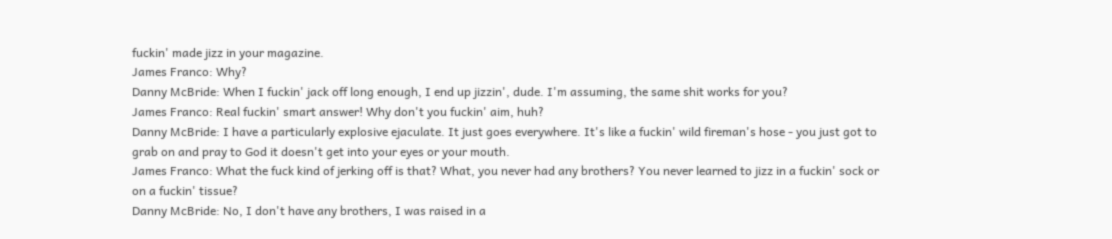fuckin' made jizz in your magazine.
James Franco: Why?
Danny McBride: When I fuckin' jack off long enough, I end up jizzin', dude. I'm assuming, the same shit works for you?
James Franco: Real fuckin' smart answer! Why don't you fuckin' aim, huh?
Danny McBride: I have a particularly explosive ejaculate. It just goes everywhere. It's like a fuckin' wild fireman's hose - you just got to grab on and pray to God it doesn't get into your eyes or your mouth.
James Franco: What the fuck kind of jerking off is that? What, you never had any brothers? You never learned to jizz in a fuckin' sock or on a fuckin' tissue?
Danny McBride: No, I don't have any brothers, I was raised in a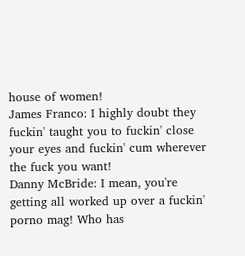house of women!
James Franco: I highly doubt they fuckin' taught you to fuckin' close your eyes and fuckin' cum wherever the fuck you want!
Danny McBride: I mean, you're getting all worked up over a fuckin' porno mag! Who has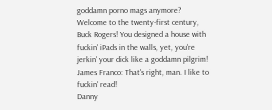goddamn porno mags anymore? Welcome to the twenty-first century, Buck Rogers! You designed a house with fuckin' iPads in the walls, yet, you're jerkin' your dick like a goddamn pilgrim!
James Franco: That's right, man. I like to fuckin' read!
Danny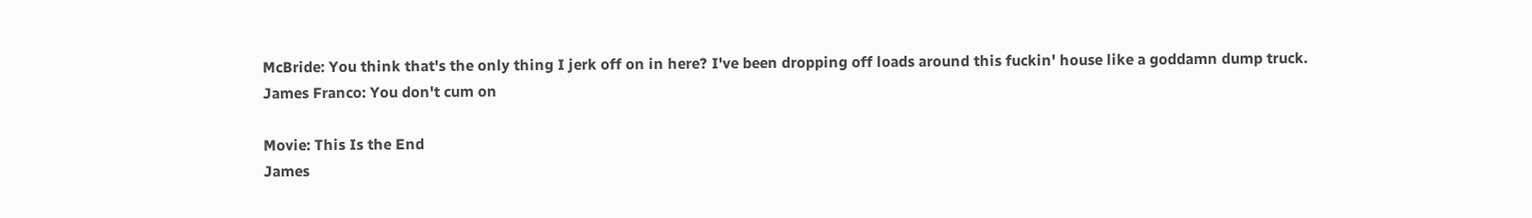McBride: You think that's the only thing I jerk off on in here? I've been dropping off loads around this fuckin' house like a goddamn dump truck.
James Franco: You don't cum on

Movie: This Is the End
James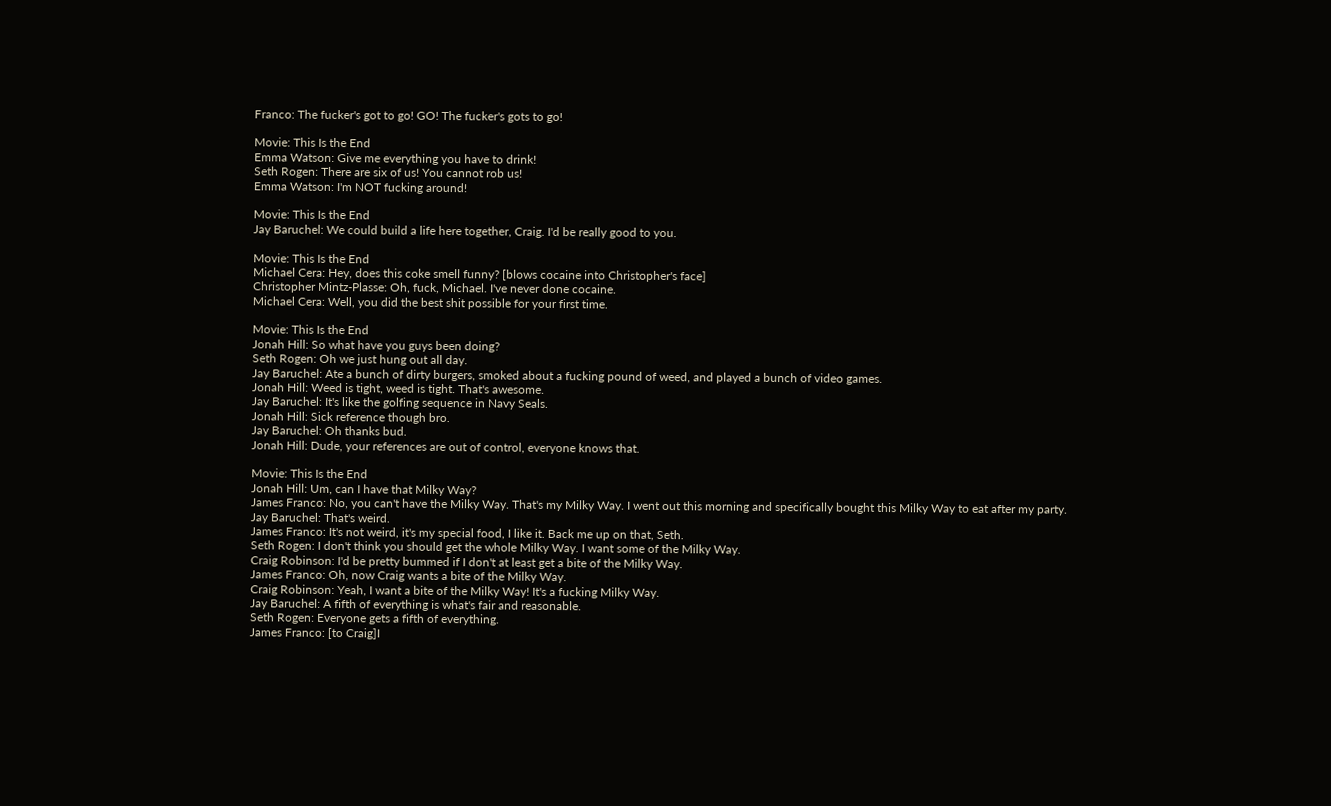Franco: The fucker's got to go! GO! The fucker's gots to go!

Movie: This Is the End
Emma Watson: Give me everything you have to drink!
Seth Rogen: There are six of us! You cannot rob us!
Emma Watson: I'm NOT fucking around!

Movie: This Is the End
Jay Baruchel: We could build a life here together, Craig. I'd be really good to you.

Movie: This Is the End
Michael Cera: Hey, does this coke smell funny? [blows cocaine into Christopher's face]
Christopher Mintz-Plasse: Oh, fuck, Michael. I've never done cocaine.
Michael Cera: Well, you did the best shit possible for your first time.

Movie: This Is the End
Jonah Hill: So what have you guys been doing?
Seth Rogen: Oh we just hung out all day.
Jay Baruchel: Ate a bunch of dirty burgers, smoked about a fucking pound of weed, and played a bunch of video games.
Jonah Hill: Weed is tight, weed is tight. That's awesome.
Jay Baruchel: It's like the golfing sequence in Navy Seals.
Jonah Hill: Sick reference though bro.
Jay Baruchel: Oh thanks bud.
Jonah Hill: Dude, your references are out of control, everyone knows that.

Movie: This Is the End
Jonah Hill: Um, can I have that Milky Way?
James Franco: No, you can't have the Milky Way. That's my Milky Way. I went out this morning and specifically bought this Milky Way to eat after my party.
Jay Baruchel: That's weird.
James Franco: It's not weird, it's my special food, I like it. Back me up on that, Seth.
Seth Rogen: I don't think you should get the whole Milky Way. I want some of the Milky Way.
Craig Robinson: I'd be pretty bummed if I don't at least get a bite of the Milky Way.
James Franco: Oh, now Craig wants a bite of the Milky Way.
Craig Robinson: Yeah, I want a bite of the Milky Way! It's a fucking Milky Way.
Jay Baruchel: A fifth of everything is what's fair and reasonable.
Seth Rogen: Everyone gets a fifth of everything.
James Franco: [to Craig]I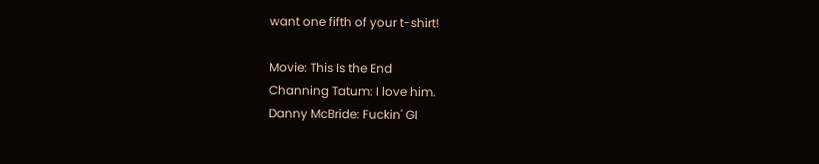want one fifth of your t-shirt!

Movie: This Is the End
Channing Tatum: I love him.
Danny McBride: Fuckin' GI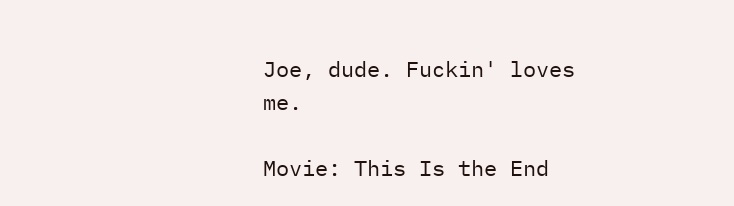Joe, dude. Fuckin' loves me.

Movie: This Is the End